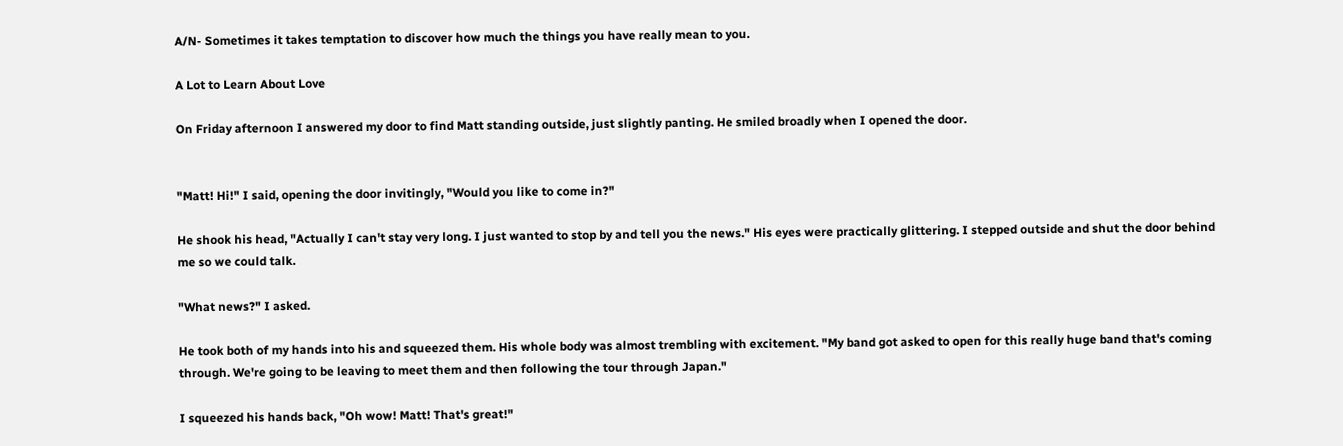A/N- Sometimes it takes temptation to discover how much the things you have really mean to you.

A Lot to Learn About Love

On Friday afternoon I answered my door to find Matt standing outside, just slightly panting. He smiled broadly when I opened the door.


"Matt! Hi!" I said, opening the door invitingly, "Would you like to come in?"

He shook his head, "Actually I can't stay very long. I just wanted to stop by and tell you the news." His eyes were practically glittering. I stepped outside and shut the door behind me so we could talk.

"What news?" I asked.

He took both of my hands into his and squeezed them. His whole body was almost trembling with excitement. "My band got asked to open for this really huge band that's coming through. We're going to be leaving to meet them and then following the tour through Japan."

I squeezed his hands back, "Oh wow! Matt! That's great!"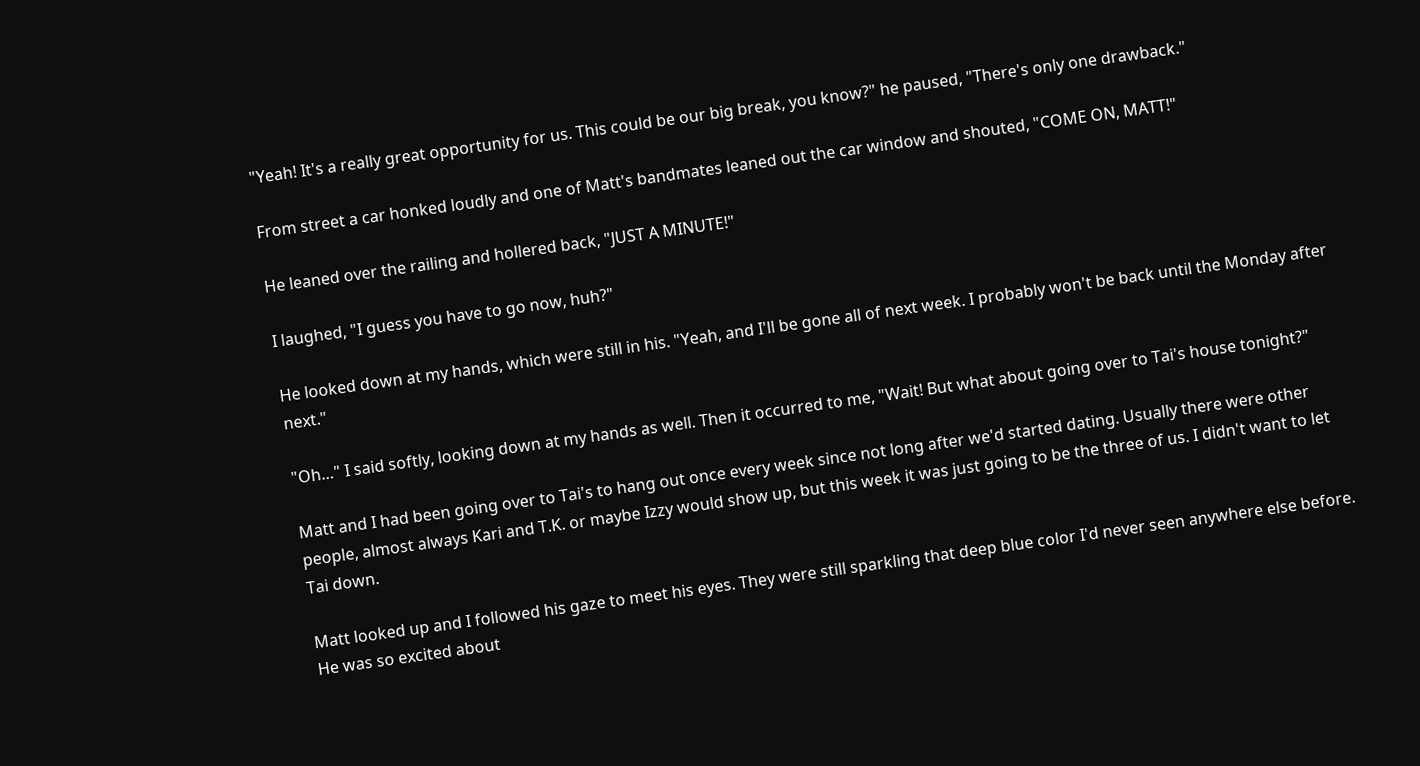"Yeah! It's a really great opportunity for us. This could be our big break, you know?" he paused, "There's only one drawback."

From street a car honked loudly and one of Matt's bandmates leaned out the car window and shouted, "COME ON, MATT!"

He leaned over the railing and hollered back, "JUST A MINUTE!"

I laughed, "I guess you have to go now, huh?"

He looked down at my hands, which were still in his. "Yeah, and I'll be gone all of next week. I probably won't be back until the Monday after next."

"Oh…" I said softly, looking down at my hands as well. Then it occurred to me, "Wait! But what about going over to Tai's house tonight?"

Matt and I had been going over to Tai's to hang out once every week since not long after we'd started dating. Usually there were other people, almost always Kari and T.K. or maybe Izzy would show up, but this week it was just going to be the three of us. I didn't want to let Tai down.

Matt looked up and I followed his gaze to meet his eyes. They were still sparkling that deep blue color I'd never seen anywhere else before. He was so excited about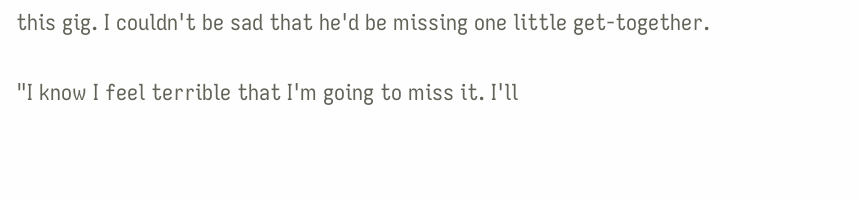this gig. I couldn't be sad that he'd be missing one little get-together.

"I know I feel terrible that I'm going to miss it. I'll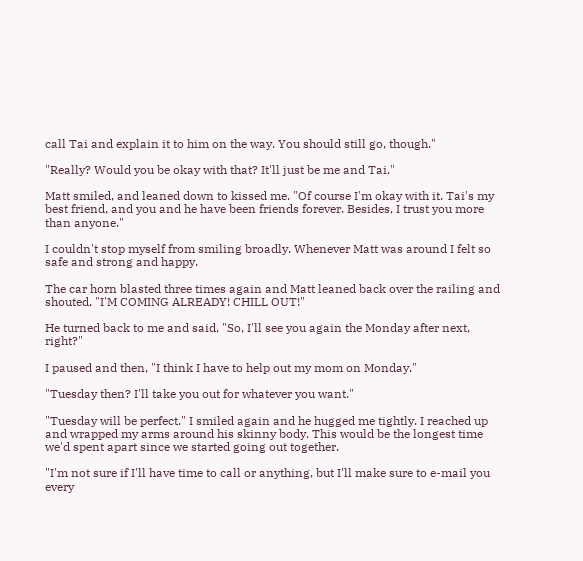call Tai and explain it to him on the way. You should still go, though."

"Really? Would you be okay with that? It'll just be me and Tai."

Matt smiled, and leaned down to kissed me. "Of course I'm okay with it. Tai's my best friend, and you and he have been friends forever. Besides, I trust you more than anyone."

I couldn't stop myself from smiling broadly. Whenever Matt was around I felt so safe and strong and happy.

The car horn blasted three times again and Matt leaned back over the railing and shouted, "I'M COMING ALREADY! CHILL OUT!"

He turned back to me and said, "So, I'll see you again the Monday after next, right?"

I paused and then, "I think I have to help out my mom on Monday."

"Tuesday then? I'll take you out for whatever you want."

"Tuesday will be perfect." I smiled again and he hugged me tightly. I reached up and wrapped my arms around his skinny body. This would be the longest time we'd spent apart since we started going out together.

"I'm not sure if I'll have time to call or anything, but I'll make sure to e-mail you every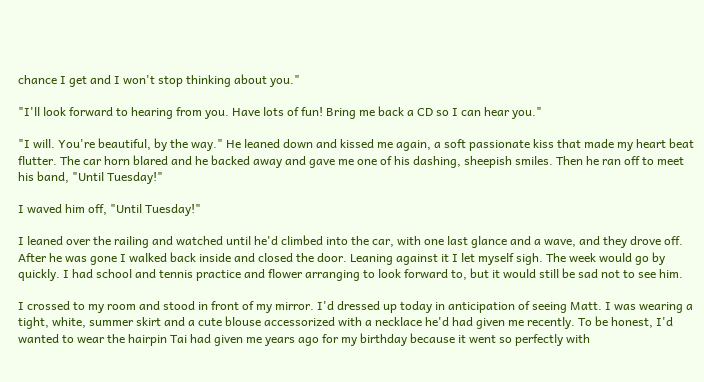chance I get and I won't stop thinking about you."

"I'll look forward to hearing from you. Have lots of fun! Bring me back a CD so I can hear you."

"I will. You're beautiful, by the way." He leaned down and kissed me again, a soft passionate kiss that made my heart beat flutter. The car horn blared and he backed away and gave me one of his dashing, sheepish smiles. Then he ran off to meet his band, "Until Tuesday!"

I waved him off, "Until Tuesday!"

I leaned over the railing and watched until he'd climbed into the car, with one last glance and a wave, and they drove off. After he was gone I walked back inside and closed the door. Leaning against it I let myself sigh. The week would go by quickly. I had school and tennis practice and flower arranging to look forward to, but it would still be sad not to see him.

I crossed to my room and stood in front of my mirror. I'd dressed up today in anticipation of seeing Matt. I was wearing a tight, white, summer skirt and a cute blouse accessorized with a necklace he'd had given me recently. To be honest, I'd wanted to wear the hairpin Tai had given me years ago for my birthday because it went so perfectly with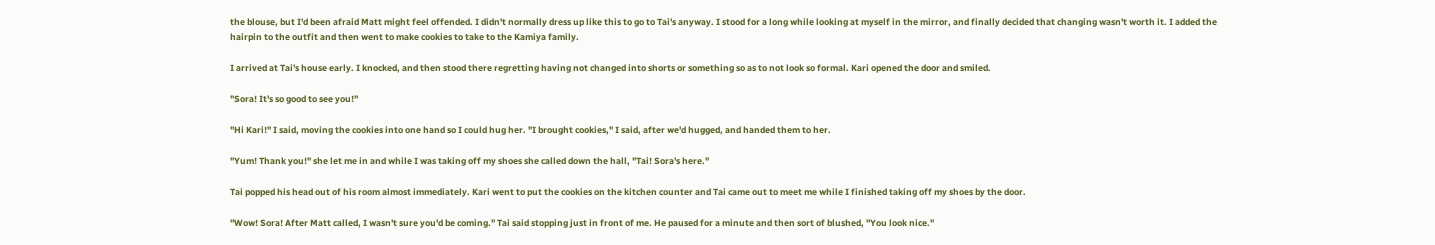the blouse, but I'd been afraid Matt might feel offended. I didn't normally dress up like this to go to Tai's anyway. I stood for a long while looking at myself in the mirror, and finally decided that changing wasn't worth it. I added the hairpin to the outfit and then went to make cookies to take to the Kamiya family.

I arrived at Tai's house early. I knocked, and then stood there regretting having not changed into shorts or something so as to not look so formal. Kari opened the door and smiled.

"Sora! It's so good to see you!"

"Hi Kari!" I said, moving the cookies into one hand so I could hug her. "I brought cookies," I said, after we'd hugged, and handed them to her.

"Yum! Thank you!" she let me in and while I was taking off my shoes she called down the hall, "Tai! Sora's here."

Tai popped his head out of his room almost immediately. Kari went to put the cookies on the kitchen counter and Tai came out to meet me while I finished taking off my shoes by the door.

"Wow! Sora! After Matt called, I wasn't sure you'd be coming." Tai said stopping just in front of me. He paused for a minute and then sort of blushed, "You look nice."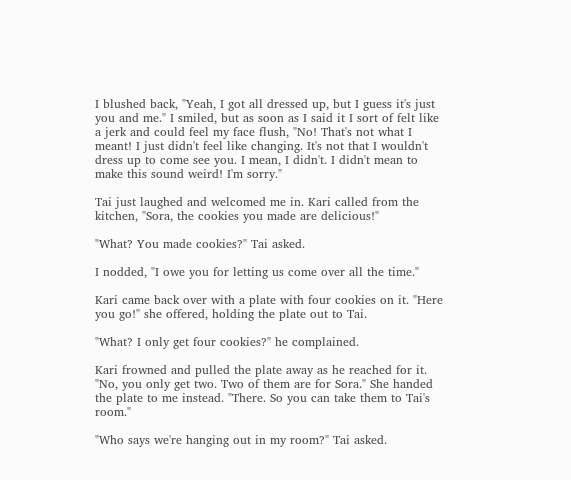I blushed back, "Yeah, I got all dressed up, but I guess it's just you and me." I smiled, but as soon as I said it I sort of felt like a jerk and could feel my face flush, "No! That's not what I meant! I just didn't feel like changing. It's not that I wouldn't dress up to come see you. I mean, I didn't. I didn't mean to make this sound weird! I'm sorry."

Tai just laughed and welcomed me in. Kari called from the kitchen, "Sora, the cookies you made are delicious!"

"What? You made cookies?" Tai asked.

I nodded, "I owe you for letting us come over all the time."

Kari came back over with a plate with four cookies on it. "Here you go!" she offered, holding the plate out to Tai.

"What? I only get four cookies?" he complained.

Kari frowned and pulled the plate away as he reached for it. "No, you only get two. Two of them are for Sora." She handed the plate to me instead. "There. So you can take them to Tai's room."

"Who says we're hanging out in my room?" Tai asked.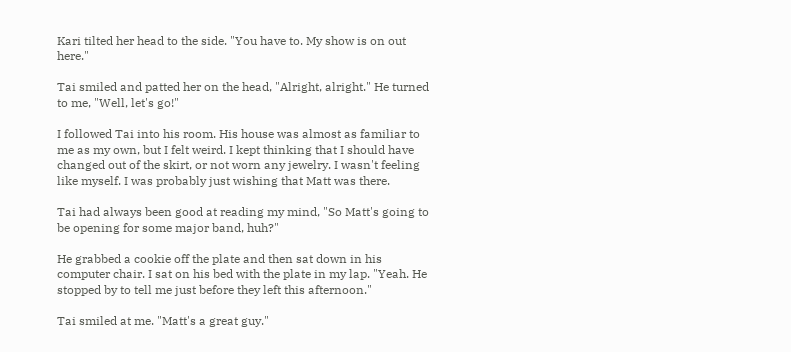Kari tilted her head to the side. "You have to. My show is on out here."

Tai smiled and patted her on the head, "Alright, alright." He turned to me, "Well, let's go!"

I followed Tai into his room. His house was almost as familiar to me as my own, but I felt weird. I kept thinking that I should have changed out of the skirt, or not worn any jewelry. I wasn't feeling like myself. I was probably just wishing that Matt was there.

Tai had always been good at reading my mind, "So Matt's going to be opening for some major band, huh?"

He grabbed a cookie off the plate and then sat down in his computer chair. I sat on his bed with the plate in my lap. "Yeah. He stopped by to tell me just before they left this afternoon."

Tai smiled at me. "Matt's a great guy."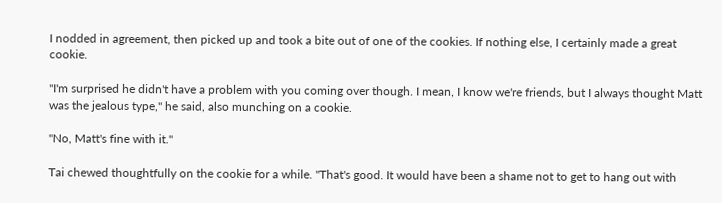I nodded in agreement, then picked up and took a bite out of one of the cookies. If nothing else, I certainly made a great cookie.

"I'm surprised he didn't have a problem with you coming over though. I mean, I know we're friends, but I always thought Matt was the jealous type," he said, also munching on a cookie.

"No, Matt's fine with it."

Tai chewed thoughtfully on the cookie for a while. "That's good. It would have been a shame not to get to hang out with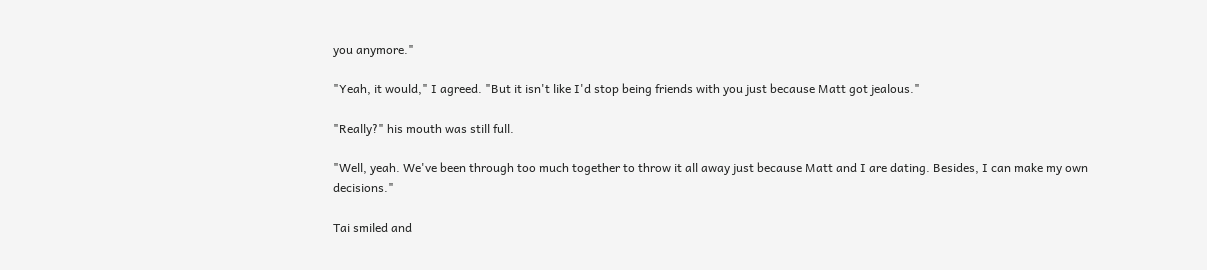you anymore."

"Yeah, it would," I agreed. "But it isn't like I'd stop being friends with you just because Matt got jealous."

"Really?" his mouth was still full.

"Well, yeah. We've been through too much together to throw it all away just because Matt and I are dating. Besides, I can make my own decisions."

Tai smiled and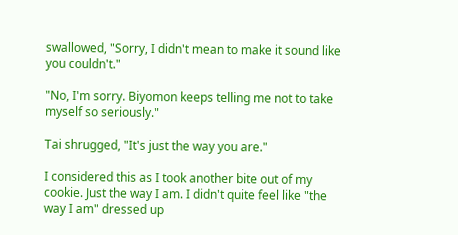swallowed, "Sorry, I didn't mean to make it sound like you couldn't."

"No, I'm sorry. Biyomon keeps telling me not to take myself so seriously."

Tai shrugged, "It's just the way you are."

I considered this as I took another bite out of my cookie. Just the way I am. I didn't quite feel like "the way I am" dressed up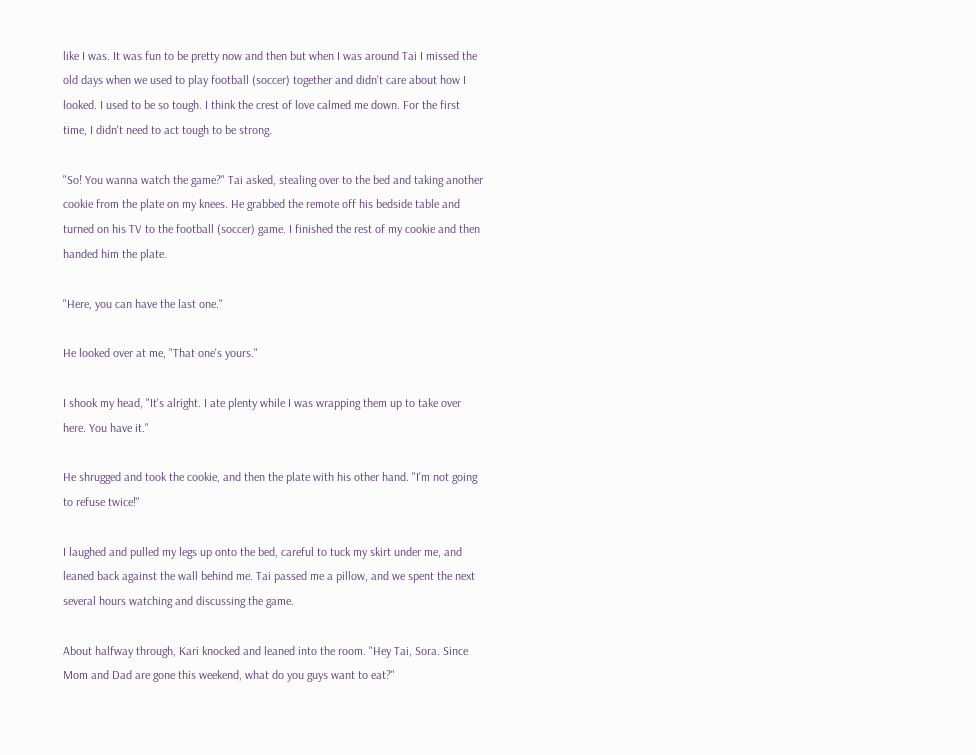like I was. It was fun to be pretty now and then but when I was around Tai I missed the old days when we used to play football (soccer) together and didn't care about how I looked. I used to be so tough. I think the crest of love calmed me down. For the first time, I didn't need to act tough to be strong.

"So! You wanna watch the game?" Tai asked, stealing over to the bed and taking another cookie from the plate on my knees. He grabbed the remote off his bedside table and turned on his TV to the football (soccer) game. I finished the rest of my cookie and then handed him the plate.

"Here, you can have the last one."

He looked over at me, "That one's yours."

I shook my head, "It's alright. I ate plenty while I was wrapping them up to take over here. You have it."

He shrugged and took the cookie, and then the plate with his other hand. "I'm not going to refuse twice!"

I laughed and pulled my legs up onto the bed, careful to tuck my skirt under me, and leaned back against the wall behind me. Tai passed me a pillow, and we spent the next several hours watching and discussing the game.

About halfway through, Kari knocked and leaned into the room. "Hey Tai, Sora. Since Mom and Dad are gone this weekend, what do you guys want to eat?"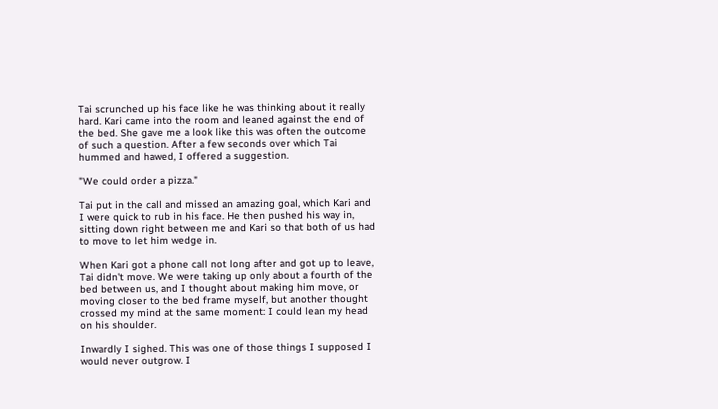Tai scrunched up his face like he was thinking about it really hard. Kari came into the room and leaned against the end of the bed. She gave me a look like this was often the outcome of such a question. After a few seconds over which Tai hummed and hawed, I offered a suggestion.

"We could order a pizza."

Tai put in the call and missed an amazing goal, which Kari and I were quick to rub in his face. He then pushed his way in, sitting down right between me and Kari so that both of us had to move to let him wedge in.

When Kari got a phone call not long after and got up to leave, Tai didn't move. We were taking up only about a fourth of the bed between us, and I thought about making him move, or moving closer to the bed frame myself, but another thought crossed my mind at the same moment: I could lean my head on his shoulder.

Inwardly I sighed. This was one of those things I supposed I would never outgrow. I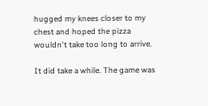hugged my knees closer to my chest and hoped the pizza wouldn't take too long to arrive.

It did take a while. The game was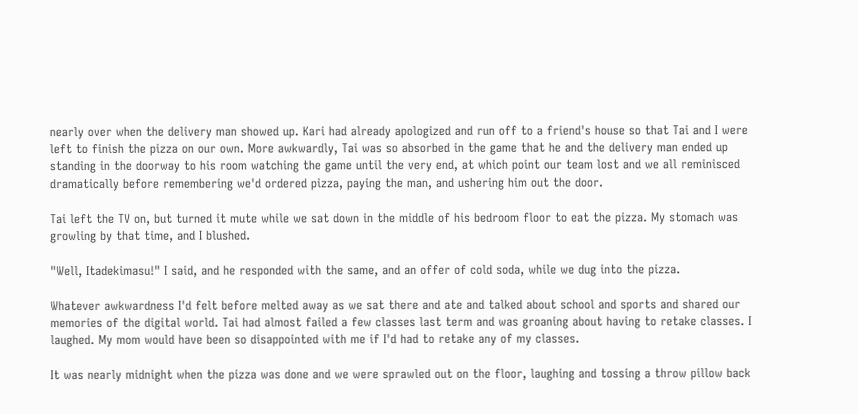nearly over when the delivery man showed up. Kari had already apologized and run off to a friend's house so that Tai and I were left to finish the pizza on our own. More awkwardly, Tai was so absorbed in the game that he and the delivery man ended up standing in the doorway to his room watching the game until the very end, at which point our team lost and we all reminisced dramatically before remembering we'd ordered pizza, paying the man, and ushering him out the door.

Tai left the TV on, but turned it mute while we sat down in the middle of his bedroom floor to eat the pizza. My stomach was growling by that time, and I blushed.

"Well, Itadekimasu!" I said, and he responded with the same, and an offer of cold soda, while we dug into the pizza.

Whatever awkwardness I'd felt before melted away as we sat there and ate and talked about school and sports and shared our memories of the digital world. Tai had almost failed a few classes last term and was groaning about having to retake classes. I laughed. My mom would have been so disappointed with me if I'd had to retake any of my classes.

It was nearly midnight when the pizza was done and we were sprawled out on the floor, laughing and tossing a throw pillow back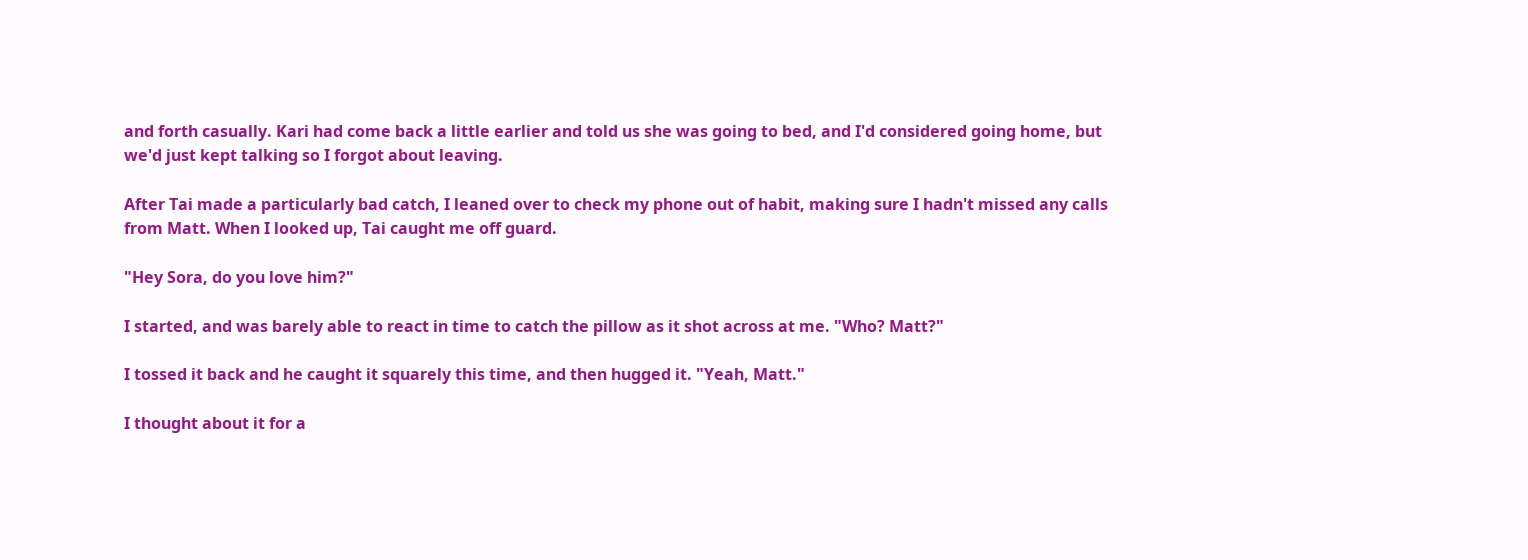and forth casually. Kari had come back a little earlier and told us she was going to bed, and I'd considered going home, but we'd just kept talking so I forgot about leaving.

After Tai made a particularly bad catch, I leaned over to check my phone out of habit, making sure I hadn't missed any calls from Matt. When I looked up, Tai caught me off guard.

"Hey Sora, do you love him?"

I started, and was barely able to react in time to catch the pillow as it shot across at me. "Who? Matt?"

I tossed it back and he caught it squarely this time, and then hugged it. "Yeah, Matt."

I thought about it for a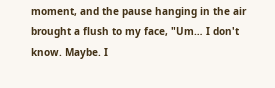moment, and the pause hanging in the air brought a flush to my face, "Um… I don't know. Maybe. I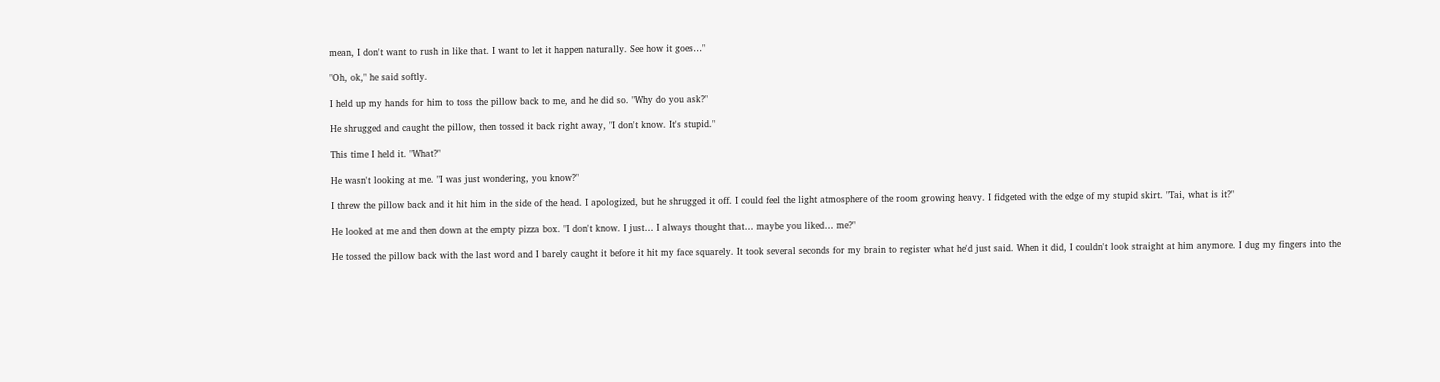mean, I don't want to rush in like that. I want to let it happen naturally. See how it goes…"

"Oh, ok," he said softly.

I held up my hands for him to toss the pillow back to me, and he did so. "Why do you ask?"

He shrugged and caught the pillow, then tossed it back right away, "I don't know. It's stupid."

This time I held it. "What?"

He wasn't looking at me. "I was just wondering, you know?"

I threw the pillow back and it hit him in the side of the head. I apologized, but he shrugged it off. I could feel the light atmosphere of the room growing heavy. I fidgeted with the edge of my stupid skirt. "Tai, what is it?"

He looked at me and then down at the empty pizza box. "I don't know. I just… I always thought that… maybe you liked… me?"

He tossed the pillow back with the last word and I barely caught it before it hit my face squarely. It took several seconds for my brain to register what he'd just said. When it did, I couldn't look straight at him anymore. I dug my fingers into the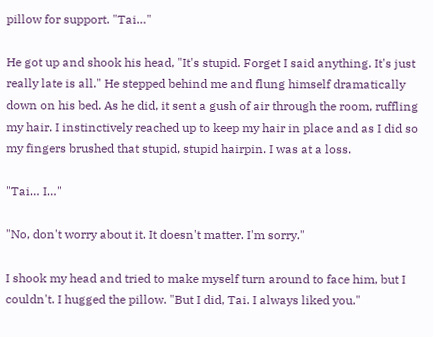pillow for support. "Tai…"

He got up and shook his head, "It's stupid. Forget I said anything. It's just really late is all." He stepped behind me and flung himself dramatically down on his bed. As he did, it sent a gush of air through the room, ruffling my hair. I instinctively reached up to keep my hair in place and as I did so my fingers brushed that stupid, stupid hairpin. I was at a loss.

"Tai… I…"

"No, don't worry about it. It doesn't matter. I'm sorry."

I shook my head and tried to make myself turn around to face him, but I couldn't. I hugged the pillow. "But I did, Tai. I always liked you."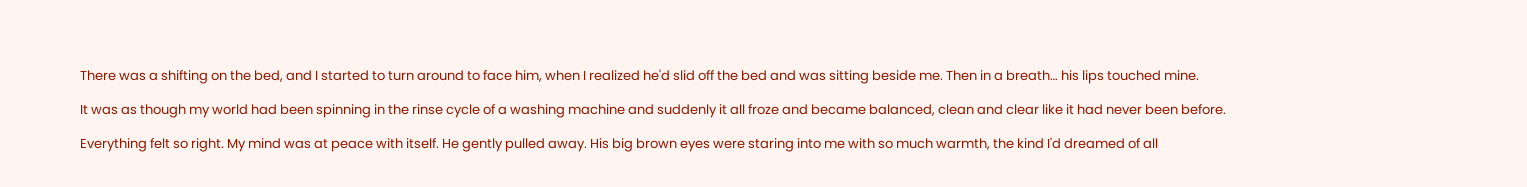There was a shifting on the bed, and I started to turn around to face him, when I realized he'd slid off the bed and was sitting beside me. Then in a breath… his lips touched mine.

It was as though my world had been spinning in the rinse cycle of a washing machine and suddenly it all froze and became balanced, clean and clear like it had never been before.

Everything felt so right. My mind was at peace with itself. He gently pulled away. His big brown eyes were staring into me with so much warmth, the kind I'd dreamed of all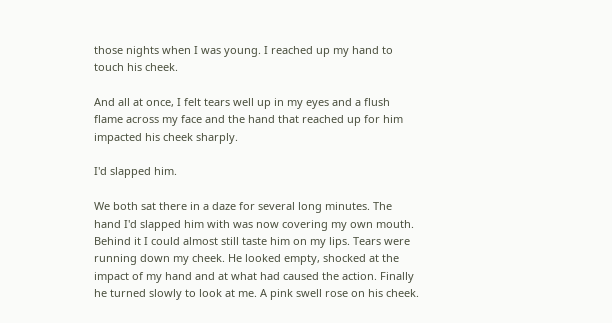those nights when I was young. I reached up my hand to touch his cheek.

And all at once, I felt tears well up in my eyes and a flush flame across my face and the hand that reached up for him impacted his cheek sharply.

I'd slapped him.

We both sat there in a daze for several long minutes. The hand I'd slapped him with was now covering my own mouth. Behind it I could almost still taste him on my lips. Tears were running down my cheek. He looked empty, shocked at the impact of my hand and at what had caused the action. Finally he turned slowly to look at me. A pink swell rose on his cheek.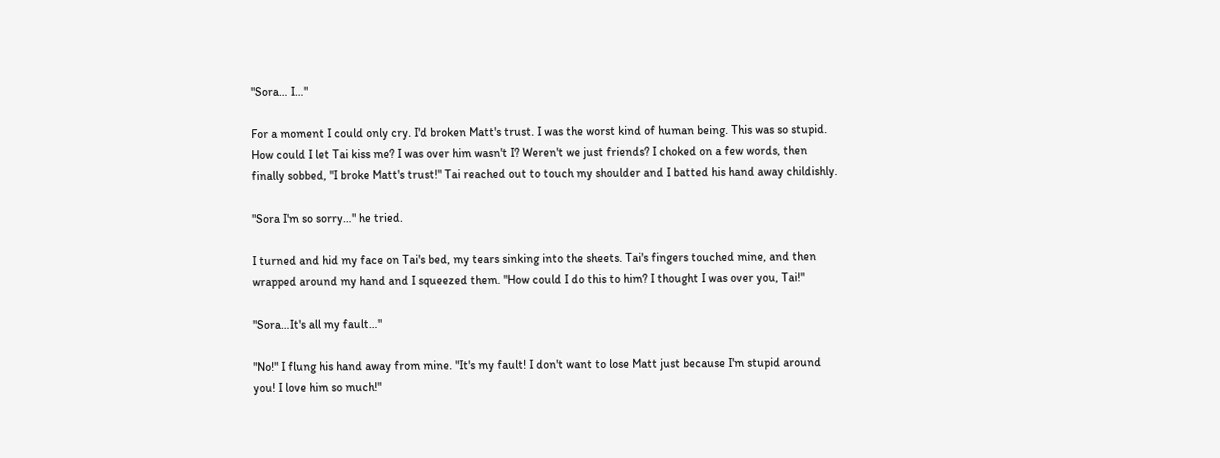"Sora… I…"

For a moment I could only cry. I'd broken Matt's trust. I was the worst kind of human being. This was so stupid. How could I let Tai kiss me? I was over him wasn't I? Weren't we just friends? I choked on a few words, then finally sobbed, "I broke Matt's trust!" Tai reached out to touch my shoulder and I batted his hand away childishly.

"Sora I'm so sorry…" he tried.

I turned and hid my face on Tai's bed, my tears sinking into the sheets. Tai's fingers touched mine, and then wrapped around my hand and I squeezed them. "How could I do this to him? I thought I was over you, Tai!"

"Sora…It's all my fault…"

"No!" I flung his hand away from mine. "It's my fault! I don't want to lose Matt just because I'm stupid around you! I love him so much!"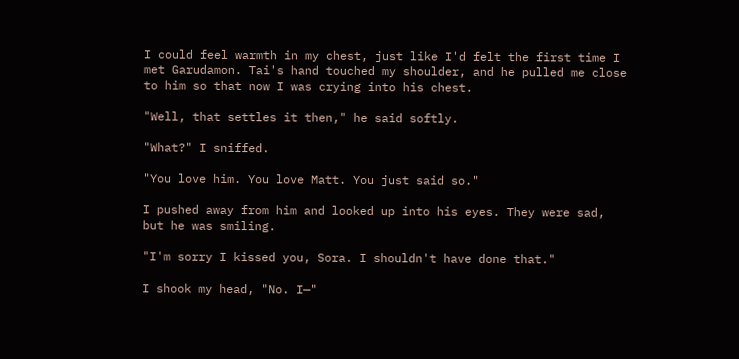I could feel warmth in my chest, just like I'd felt the first time I met Garudamon. Tai's hand touched my shoulder, and he pulled me close to him so that now I was crying into his chest.

"Well, that settles it then," he said softly.

"What?" I sniffed.

"You love him. You love Matt. You just said so."

I pushed away from him and looked up into his eyes. They were sad, but he was smiling.

"I'm sorry I kissed you, Sora. I shouldn't have done that."

I shook my head, "No. I—"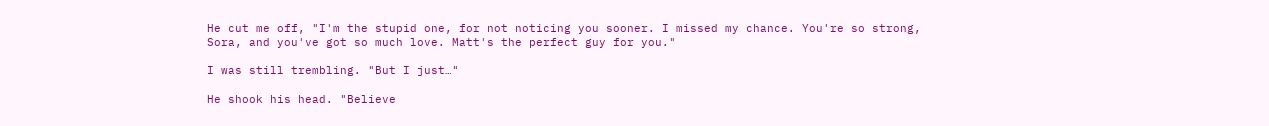He cut me off, "I'm the stupid one, for not noticing you sooner. I missed my chance. You're so strong, Sora, and you've got so much love. Matt's the perfect guy for you."

I was still trembling. "But I just…"

He shook his head. "Believe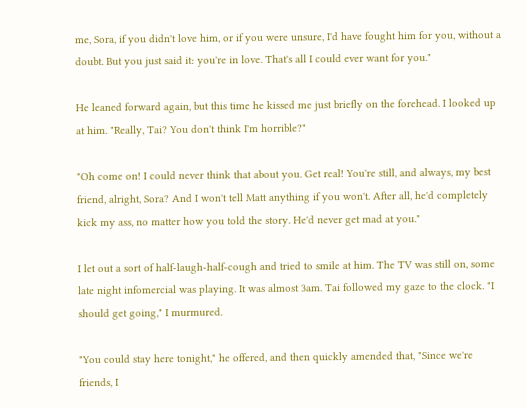me, Sora, if you didn't love him, or if you were unsure, I'd have fought him for you, without a doubt. But you just said it: you're in love. That's all I could ever want for you."

He leaned forward again, but this time he kissed me just briefly on the forehead. I looked up at him. "Really, Tai? You don't think I'm horrible?"

"Oh come on! I could never think that about you. Get real! You're still, and always, my best friend, alright, Sora? And I won't tell Matt anything if you won't. After all, he'd completely kick my ass, no matter how you told the story. He'd never get mad at you."

I let out a sort of half-laugh-half-cough and tried to smile at him. The TV was still on, some late night infomercial was playing. It was almost 3am. Tai followed my gaze to the clock. "I should get going," I murmured.

"You could stay here tonight," he offered, and then quickly amended that, "Since we're friends, I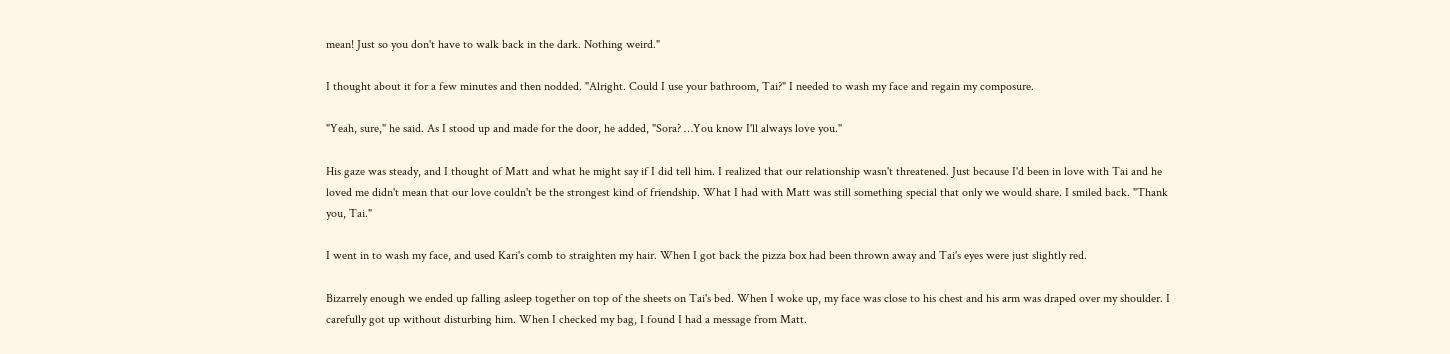mean! Just so you don't have to walk back in the dark. Nothing weird."

I thought about it for a few minutes and then nodded. "Alright. Could I use your bathroom, Tai?" I needed to wash my face and regain my composure.

"Yeah, sure," he said. As I stood up and made for the door, he added, "Sora? …You know I'll always love you."

His gaze was steady, and I thought of Matt and what he might say if I did tell him. I realized that our relationship wasn't threatened. Just because I'd been in love with Tai and he loved me didn't mean that our love couldn't be the strongest kind of friendship. What I had with Matt was still something special that only we would share. I smiled back. "Thank you, Tai."

I went in to wash my face, and used Kari's comb to straighten my hair. When I got back the pizza box had been thrown away and Tai's eyes were just slightly red.

Bizarrely enough we ended up falling asleep together on top of the sheets on Tai's bed. When I woke up, my face was close to his chest and his arm was draped over my shoulder. I carefully got up without disturbing him. When I checked my bag, I found I had a message from Matt.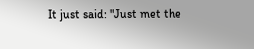It just said: "Just met the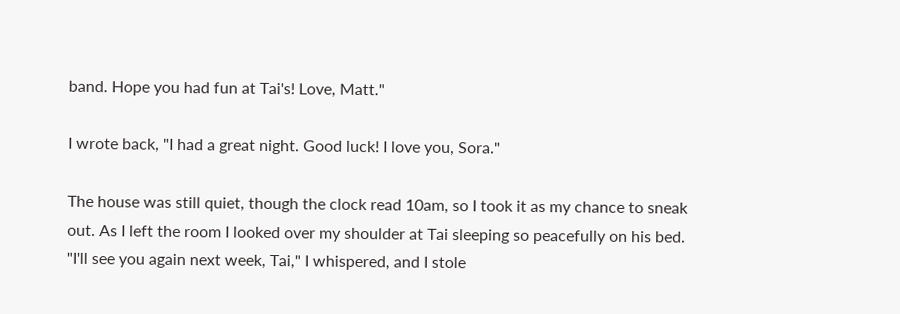band. Hope you had fun at Tai's! Love, Matt."

I wrote back, "I had a great night. Good luck! I love you, Sora."

The house was still quiet, though the clock read 10am, so I took it as my chance to sneak out. As I left the room I looked over my shoulder at Tai sleeping so peacefully on his bed. "I'll see you again next week, Tai," I whispered, and I stole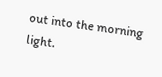out into the morning light.